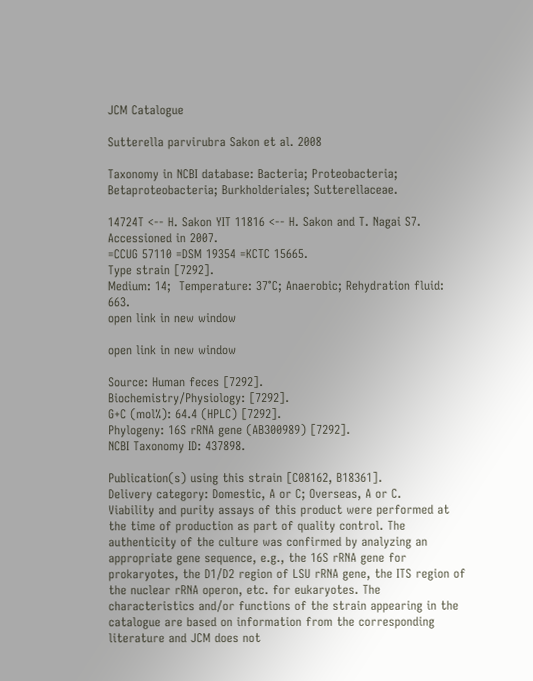JCM Catalogue

Sutterella parvirubra Sakon et al. 2008

Taxonomy in NCBI database: Bacteria; Proteobacteria; Betaproteobacteria; Burkholderiales; Sutterellaceae.

14724T <-- H. Sakon YIT 11816 <-- H. Sakon and T. Nagai S7.
Accessioned in 2007.
=CCUG 57110 =DSM 19354 =KCTC 15665.
Type strain [7292].
Medium: 14;  Temperature: 37°C; Anaerobic; Rehydration fluid: 663.
open link in new window

open link in new window

Source: Human feces [7292].
Biochemistry/Physiology: [7292].
G+C (mol%): 64.4 (HPLC) [7292].
Phylogeny: 16S rRNA gene (AB300989) [7292].
NCBI Taxonomy ID: 437898.

Publication(s) using this strain [C08162, B18361].
Delivery category: Domestic, A or C; Overseas, A or C.
Viability and purity assays of this product were performed at the time of production as part of quality control. The authenticity of the culture was confirmed by analyzing an appropriate gene sequence, e.g., the 16S rRNA gene for prokaryotes, the D1/D2 region of LSU rRNA gene, the ITS region of the nuclear rRNA operon, etc. for eukaryotes. The characteristics and/or functions of the strain appearing in the catalogue are based on information from the corresponding literature and JCM does not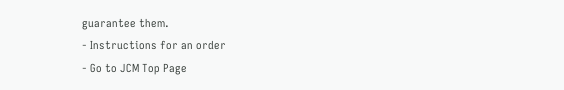guarantee them.
- Instructions for an order
- Go to JCM Top Page